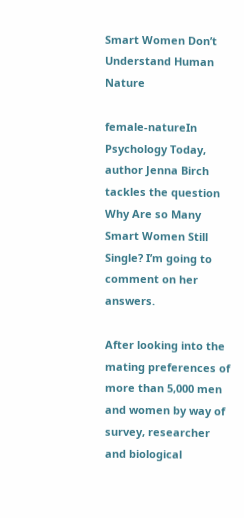Smart Women Don’t Understand Human Nature

female-natureIn Psychology Today, author Jenna Birch tackles the question Why Are so Many Smart Women Still Single? I’m going to comment on her answers.

After looking into the mating preferences of more than 5,000 men and women by way of survey, researcher and biological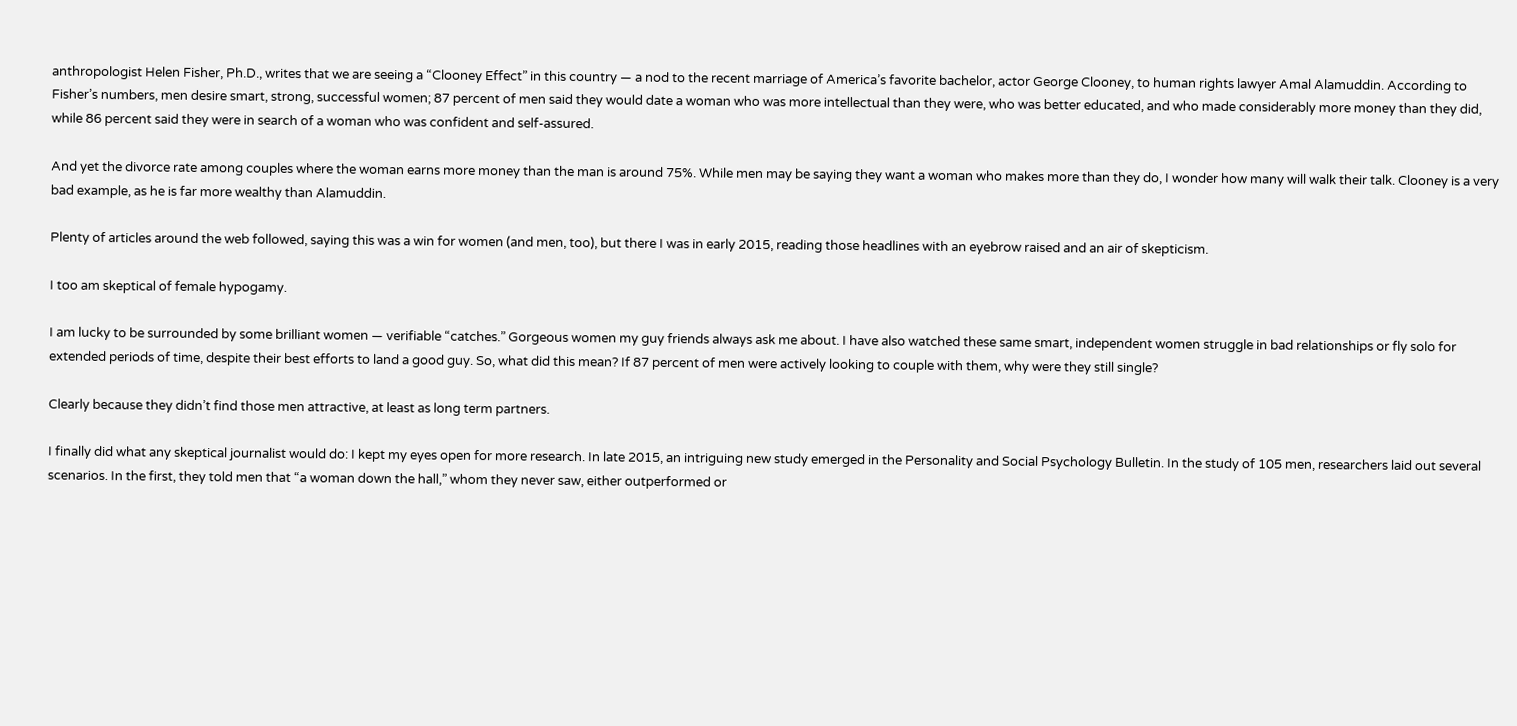anthropologist Helen Fisher, Ph.D., writes that we are seeing a “Clooney Effect” in this country — a nod to the recent marriage of America’s favorite bachelor, actor George Clooney, to human rights lawyer Amal Alamuddin. According to Fisher’s numbers, men desire smart, strong, successful women; 87 percent of men said they would date a woman who was more intellectual than they were, who was better educated, and who made considerably more money than they did, while 86 percent said they were in search of a woman who was confident and self-assured.

And yet the divorce rate among couples where the woman earns more money than the man is around 75%. While men may be saying they want a woman who makes more than they do, I wonder how many will walk their talk. Clooney is a very bad example, as he is far more wealthy than Alamuddin.

Plenty of articles around the web followed, saying this was a win for women (and men, too), but there I was in early 2015, reading those headlines with an eyebrow raised and an air of skepticism.

I too am skeptical of female hypogamy.

I am lucky to be surrounded by some brilliant women — verifiable “catches.” Gorgeous women my guy friends always ask me about. I have also watched these same smart, independent women struggle in bad relationships or fly solo for extended periods of time, despite their best efforts to land a good guy. So, what did this mean? If 87 percent of men were actively looking to couple with them, why were they still single?

Clearly because they didn’t find those men attractive, at least as long term partners.

I finally did what any skeptical journalist would do: I kept my eyes open for more research. In late 2015, an intriguing new study emerged in the Personality and Social Psychology Bulletin. In the study of 105 men, researchers laid out several scenarios. In the first, they told men that “a woman down the hall,” whom they never saw, either outperformed or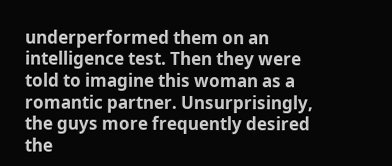underperformed them on an intelligence test. Then they were told to imagine this woman as a romantic partner. Unsurprisingly, the guys more frequently desired the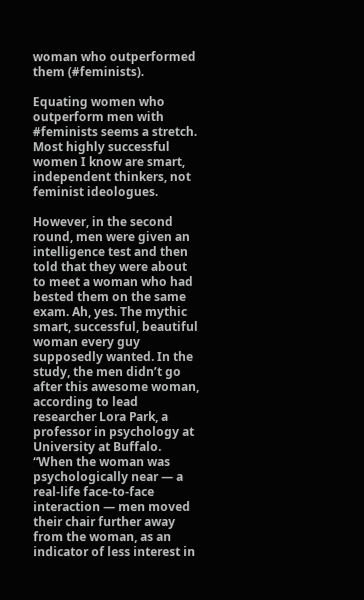woman who outperformed them (#feminists).

Equating women who outperform men with #feminists seems a stretch. Most highly successful women I know are smart, independent thinkers, not feminist ideologues.

However, in the second round, men were given an intelligence test and then told that they were about to meet a woman who had bested them on the same exam. Ah, yes. The mythic smart, successful, beautiful woman every guy supposedly wanted. In the study, the men didn’t go after this awesome woman, according to lead researcher Lora Park, a professor in psychology at University at Buffalo. “When the woman was psychologically near — a real-life face-to-face interaction — men moved their chair further away from the woman, as an indicator of less interest in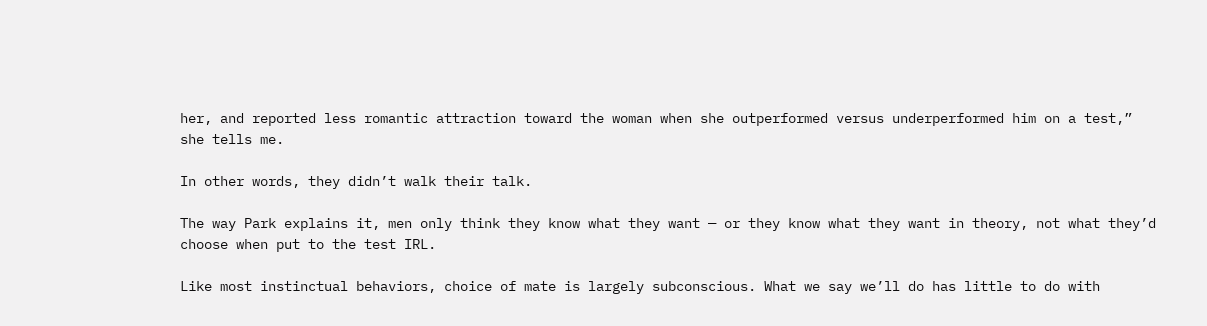her, and reported less romantic attraction toward the woman when she outperformed versus underperformed him on a test,” she tells me.

In other words, they didn’t walk their talk.

The way Park explains it, men only think they know what they want — or they know what they want in theory, not what they’d choose when put to the test IRL.

Like most instinctual behaviors, choice of mate is largely subconscious. What we say we’ll do has little to do with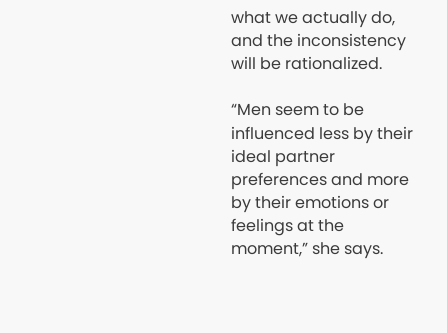what we actually do, and the inconsistency will be rationalized.

“Men seem to be influenced less by their ideal partner preferences and more by their emotions or feelings at the moment,” she says.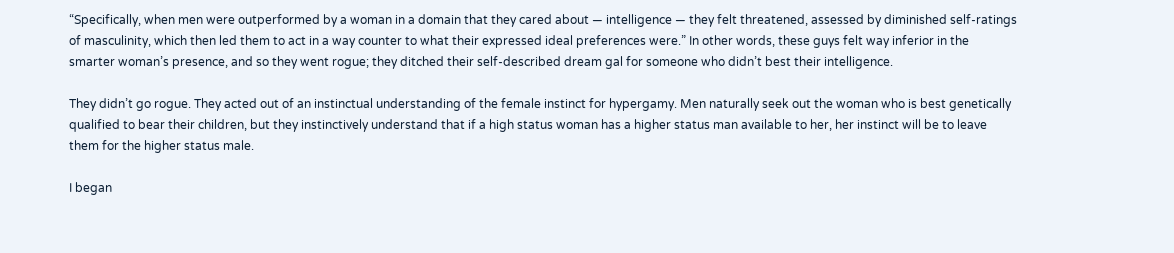“Specifically, when men were outperformed by a woman in a domain that they cared about — intelligence — they felt threatened, assessed by diminished self-ratings of masculinity, which then led them to act in a way counter to what their expressed ideal preferences were.” In other words, these guys felt way inferior in the smarter woman’s presence, and so they went rogue; they ditched their self-described dream gal for someone who didn’t best their intelligence.

They didn’t go rogue. They acted out of an instinctual understanding of the female instinct for hypergamy. Men naturally seek out the woman who is best genetically qualified to bear their children, but they instinctively understand that if a high status woman has a higher status man available to her, her instinct will be to leave them for the higher status male.

I began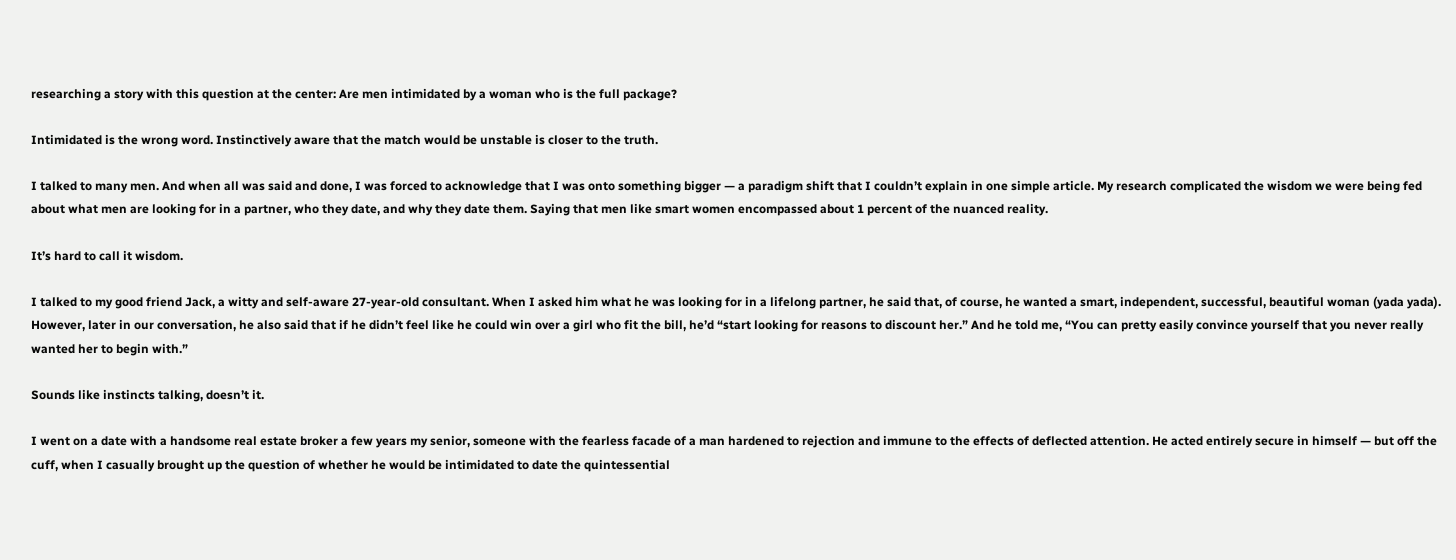researching a story with this question at the center: Are men intimidated by a woman who is the full package?

Intimidated is the wrong word. Instinctively aware that the match would be unstable is closer to the truth.

I talked to many men. And when all was said and done, I was forced to acknowledge that I was onto something bigger — a paradigm shift that I couldn’t explain in one simple article. My research complicated the wisdom we were being fed about what men are looking for in a partner, who they date, and why they date them. Saying that men like smart women encompassed about 1 percent of the nuanced reality.

It’s hard to call it wisdom.

I talked to my good friend Jack, a witty and self-aware 27-year-old consultant. When I asked him what he was looking for in a lifelong partner, he said that, of course, he wanted a smart, independent, successful, beautiful woman (yada yada). However, later in our conversation, he also said that if he didn’t feel like he could win over a girl who fit the bill, he’d “start looking for reasons to discount her.” And he told me, “You can pretty easily convince yourself that you never really wanted her to begin with.”

Sounds like instincts talking, doesn’t it.

I went on a date with a handsome real estate broker a few years my senior, someone with the fearless facade of a man hardened to rejection and immune to the effects of deflected attention. He acted entirely secure in himself — but off the cuff, when I casually brought up the question of whether he would be intimidated to date the quintessential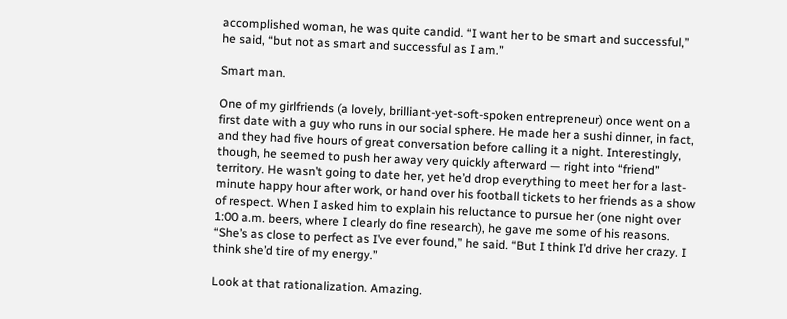accomplished woman, he was quite candid. “I want her to be smart and successful,” he said, “but not as smart and successful as I am.”

Smart man.

One of my girlfriends (a lovely, brilliant-yet-soft-spoken entrepreneur) once went on a first date with a guy who runs in our social sphere. He made her a sushi dinner, in fact, and they had five hours of great conversation before calling it a night. Interestingly, though, he seemed to push her away very quickly afterward — right into “friend” territory. He wasn’t going to date her, yet he’d drop everything to meet her for a last-minute happy hour after work, or hand over his football tickets to her friends as a show of respect. When I asked him to explain his reluctance to pursue her (one night over 1:00 a.m. beers, where I clearly do fine research), he gave me some of his reasons. “She’s as close to perfect as I’ve ever found,” he said. “But I think I’d drive her crazy. I think she’d tire of my energy.”

Look at that rationalization. Amazing.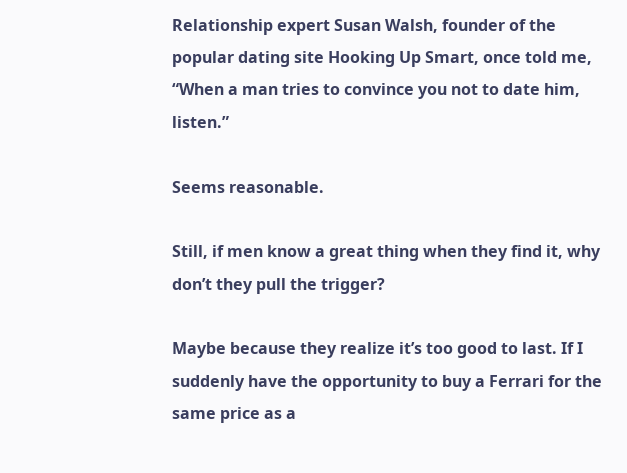Relationship expert Susan Walsh, founder of the popular dating site Hooking Up Smart, once told me, “When a man tries to convince you not to date him, listen.”

Seems reasonable.

Still, if men know a great thing when they find it, why don’t they pull the trigger?

Maybe because they realize it’s too good to last. If I suddenly have the opportunity to buy a Ferrari for the same price as a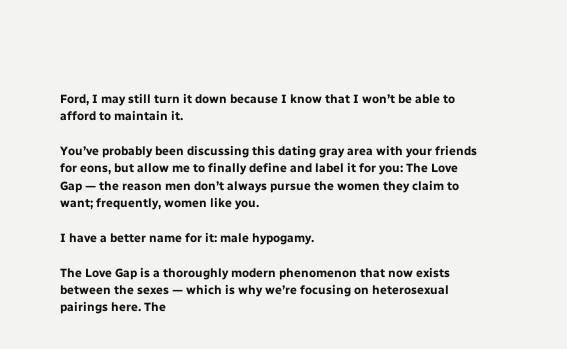Ford, I may still turn it down because I know that I won’t be able to afford to maintain it.

You’ve probably been discussing this dating gray area with your friends for eons, but allow me to finally define and label it for you: The Love Gap — the reason men don’t always pursue the women they claim to want; frequently, women like you.

I have a better name for it: male hypogamy.

The Love Gap is a thoroughly modern phenomenon that now exists between the sexes — which is why we’re focusing on heterosexual pairings here. The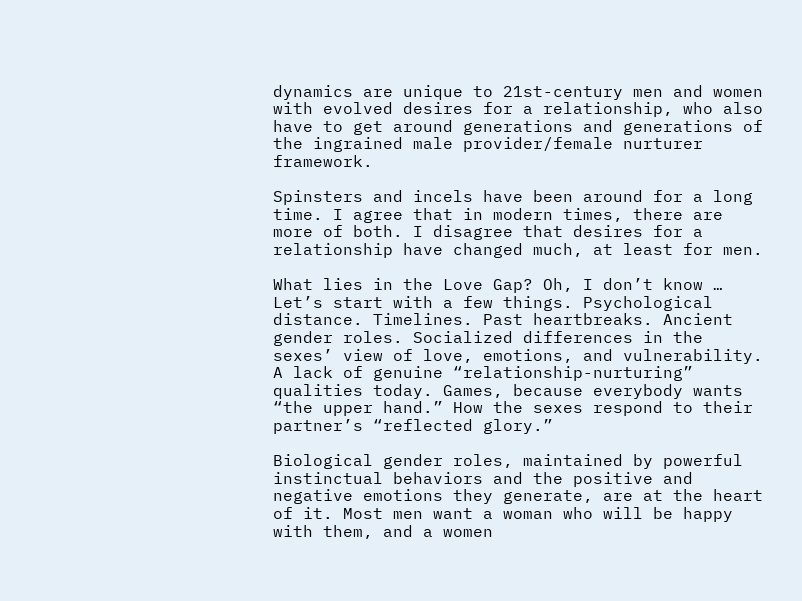dynamics are unique to 21st-century men and women with evolved desires for a relationship, who also have to get around generations and generations of the ingrained male provider/female nurturer framework.

Spinsters and incels have been around for a long time. I agree that in modern times, there are more of both. I disagree that desires for a relationship have changed much, at least for men.

What lies in the Love Gap? Oh, I don’t know … Let’s start with a few things. Psychological distance. Timelines. Past heartbreaks. Ancient gender roles. Socialized differences in the sexes’ view of love, emotions, and vulnerability. A lack of genuine “relationship-nurturing” qualities today. Games, because everybody wants “the upper hand.” How the sexes respond to their partner’s “reflected glory.”

Biological gender roles, maintained by powerful instinctual behaviors and the positive and negative emotions they generate, are at the heart of it. Most men want a woman who will be happy with them, and a women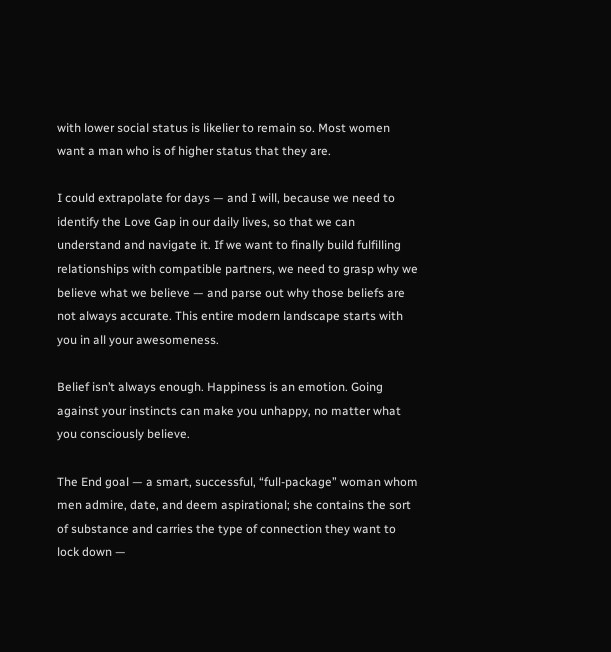with lower social status is likelier to remain so. Most women want a man who is of higher status that they are.

I could extrapolate for days — and I will, because we need to identify the Love Gap in our daily lives, so that we can understand and navigate it. If we want to finally build fulfilling relationships with compatible partners, we need to grasp why we believe what we believe — and parse out why those beliefs are not always accurate. This entire modern landscape starts with you in all your awesomeness.

Belief isn’t always enough. Happiness is an emotion. Going against your instincts can make you unhappy, no matter what you consciously believe.

The End goal — a smart, successful, “full-package” woman whom men admire, date, and deem aspirational; she contains the sort of substance and carries the type of connection they want to lock down —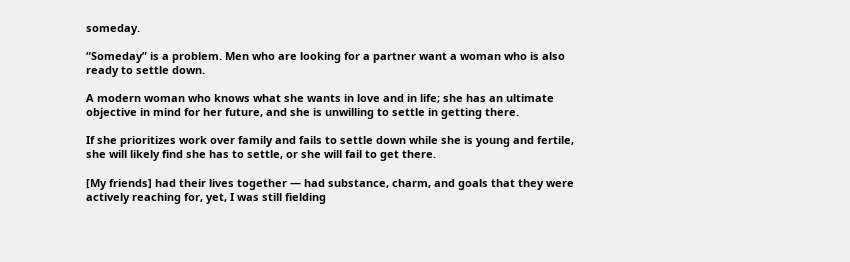someday.

“Someday” is a problem. Men who are looking for a partner want a woman who is also ready to settle down.

A modern woman who knows what she wants in love and in life; she has an ultimate objective in mind for her future, and she is unwilling to settle in getting there.

If she prioritizes work over family and fails to settle down while she is young and fertile, she will likely find she has to settle, or she will fail to get there.

[My friends] had their lives together — had substance, charm, and goals that they were actively reaching for, yet, I was still fielding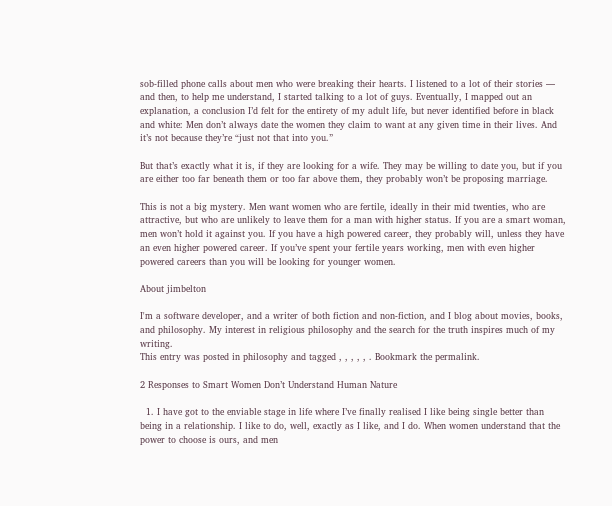sob-filled phone calls about men who were breaking their hearts. I listened to a lot of their stories — and then, to help me understand, I started talking to a lot of guys. Eventually, I mapped out an explanation, a conclusion I’d felt for the entirety of my adult life, but never identified before in black and white: Men don’t always date the women they claim to want at any given time in their lives. And it’s not because they’re “just not that into you.”

But that’s exactly what it is, if they are looking for a wife. They may be willing to date you, but if you are either too far beneath them or too far above them, they probably won’t be proposing marriage.

This is not a big mystery. Men want women who are fertile, ideally in their mid twenties, who are attractive, but who are unlikely to leave them for a man with higher status. If you are a smart woman, men won’t hold it against you. If you have a high powered career, they probably will, unless they have an even higher powered career. If you’ve spent your fertile years working, men with even higher powered careers than you will be looking for younger women.

About jimbelton

I'm a software developer, and a writer of both fiction and non-fiction, and I blog about movies, books, and philosophy. My interest in religious philosophy and the search for the truth inspires much of my writing.
This entry was posted in philosophy and tagged , , , , , . Bookmark the permalink.

2 Responses to Smart Women Don’t Understand Human Nature

  1. I have got to the enviable stage in life where I’ve finally realised I like being single better than being in a relationship. I like to do, well, exactly as I like, and I do. When women understand that the power to choose is ours, and men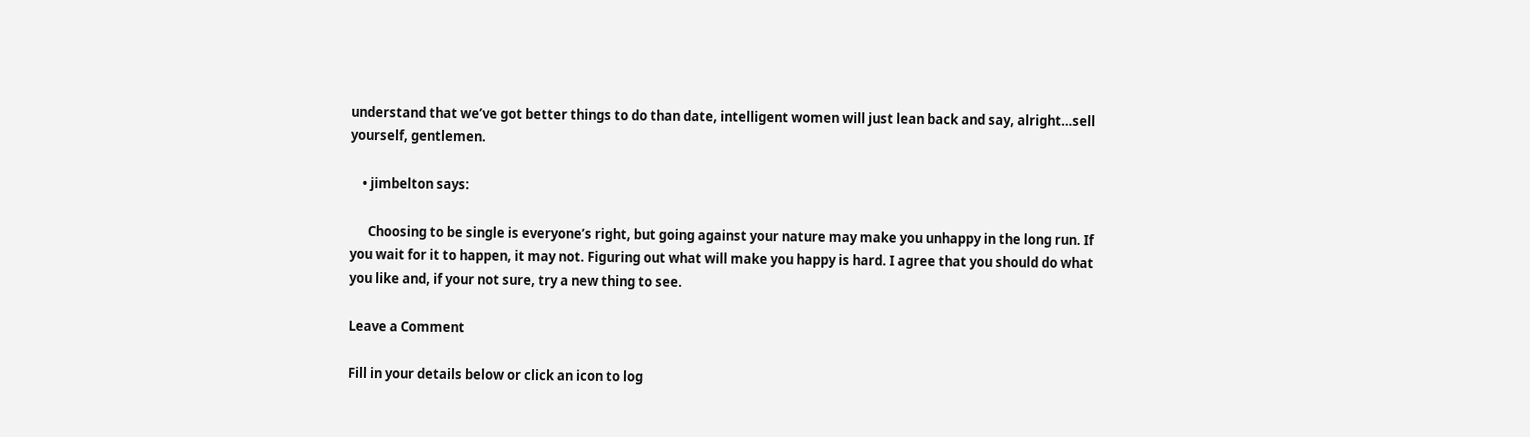understand that we’ve got better things to do than date, intelligent women will just lean back and say, alright…sell yourself, gentlemen.

    • jimbelton says:

      Choosing to be single is everyone’s right, but going against your nature may make you unhappy in the long run. If you wait for it to happen, it may not. Figuring out what will make you happy is hard. I agree that you should do what you like and, if your not sure, try a new thing to see.

Leave a Comment

Fill in your details below or click an icon to log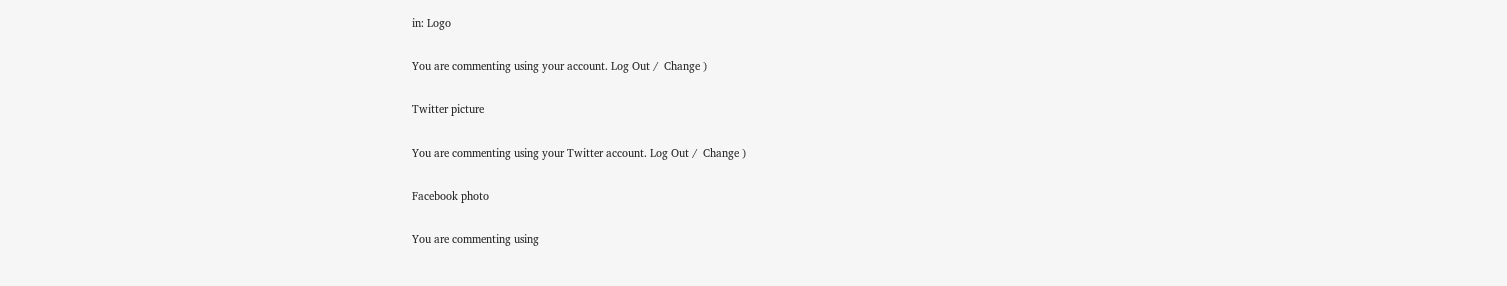in: Logo

You are commenting using your account. Log Out /  Change )

Twitter picture

You are commenting using your Twitter account. Log Out /  Change )

Facebook photo

You are commenting using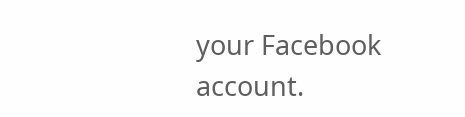your Facebook account.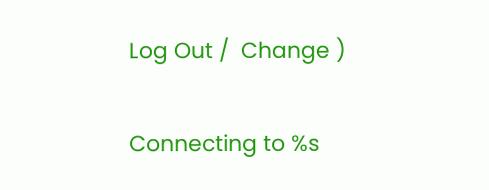Log Out /  Change )

Connecting to %s